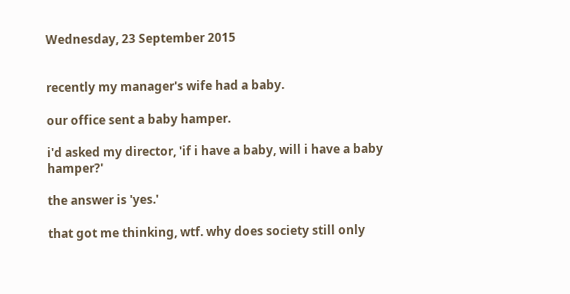Wednesday, 23 September 2015


recently my manager's wife had a baby.

our office sent a baby hamper.

i'd asked my director, 'if i have a baby, will i have a baby hamper?'

the answer is 'yes.'

that got me thinking, wtf. why does society still only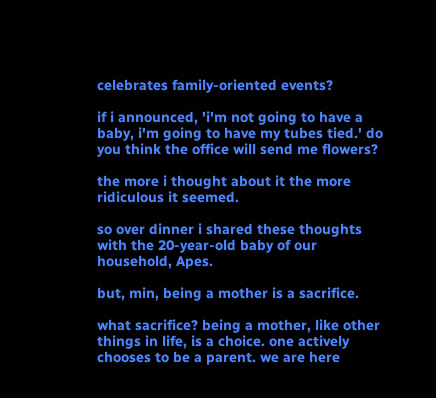celebrates family-oriented events?

if i announced, 'i'm not going to have a baby, i'm going to have my tubes tied.' do you think the office will send me flowers?

the more i thought about it the more ridiculous it seemed.

so over dinner i shared these thoughts with the 20-year-old baby of our household, Apes.

but, min, being a mother is a sacrifice.

what sacrifice? being a mother, like other things in life, is a choice. one actively chooses to be a parent. we are here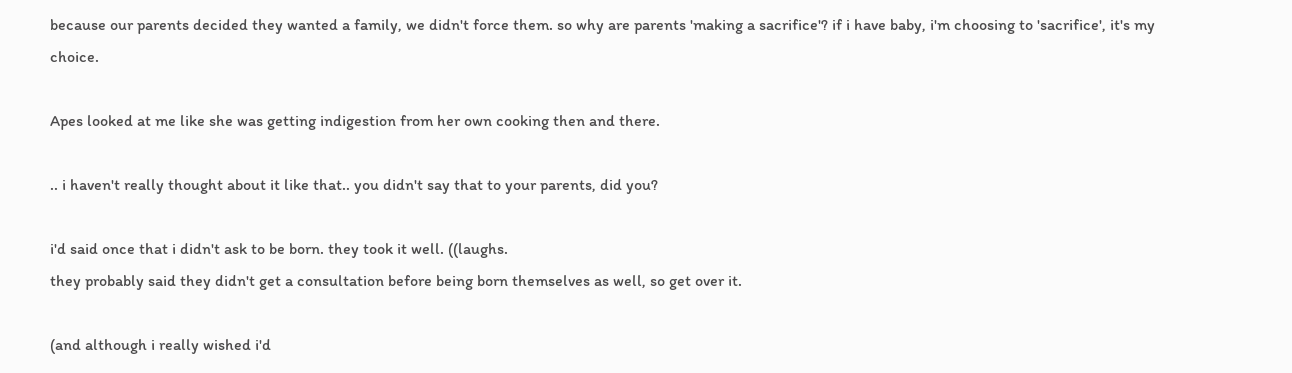because our parents decided they wanted a family, we didn't force them. so why are parents 'making a sacrifice'? if i have baby, i'm choosing to 'sacrifice', it's my choice.

Apes looked at me like she was getting indigestion from her own cooking then and there.

.. i haven't really thought about it like that.. you didn't say that to your parents, did you?

i'd said once that i didn't ask to be born. they took it well. ((laughs.
they probably said they didn't get a consultation before being born themselves as well, so get over it.

(and although i really wished i'd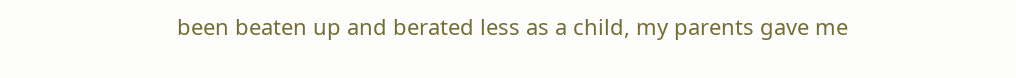been beaten up and berated less as a child, my parents gave me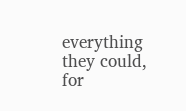everything they could, for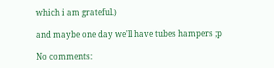which i am grateful.)

and maybe one day we'll have tubes hampers ;p

No comments: